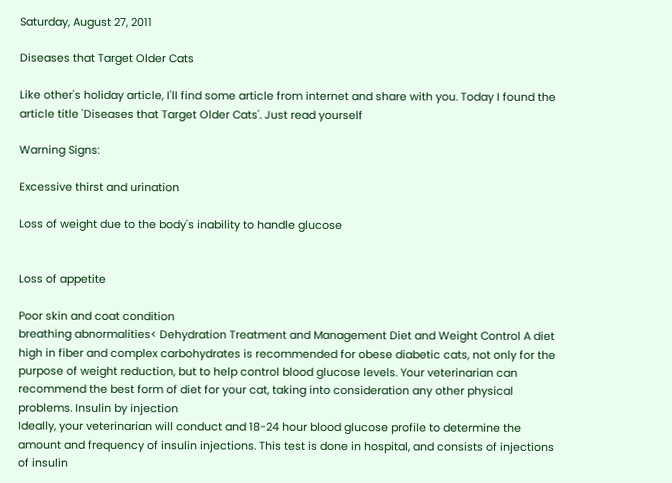Saturday, August 27, 2011

Diseases that Target Older Cats

Like other's holiday article, I'll find some article from internet and share with you. Today I found the article title 'Diseases that Target Older Cats'. Just read yourself

Warning Signs:

Excessive thirst and urination

Loss of weight due to the body's inability to handle glucose


Loss of appetite

Poor skin and coat condition
breathing abnormalities< Dehydration Treatment and Management Diet and Weight Control A diet high in fiber and complex carbohydrates is recommended for obese diabetic cats, not only for the purpose of weight reduction, but to help control blood glucose levels. Your veterinarian can recommend the best form of diet for your cat, taking into consideration any other physical problems. Insulin by injection
Ideally, your veterinarian will conduct and 18-24 hour blood glucose profile to determine the amount and frequency of insulin injections. This test is done in hospital, and consists of injections of insulin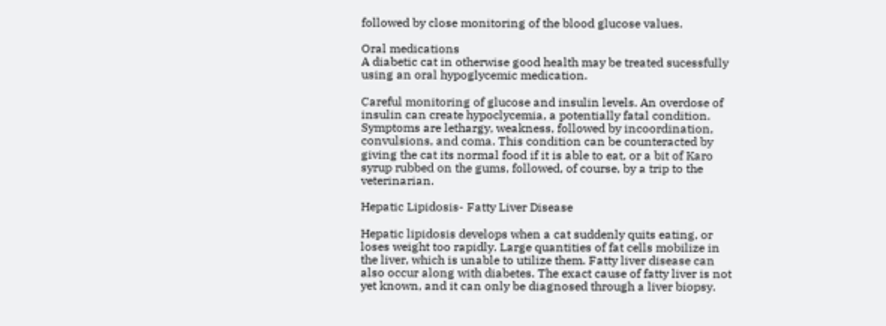followed by close monitoring of the blood glucose values.

Oral medications
A diabetic cat in otherwise good health may be treated sucessfully using an oral hypoglycemic medication.

Careful monitoring of glucose and insulin levels. An overdose of insulin can create hypoclycemia, a potentially fatal condition. Symptoms are lethargy, weakness, followed by incoordination, convulsions, and coma. This condition can be counteracted by giving the cat its normal food if it is able to eat, or a bit of Karo syrup rubbed on the gums, followed, of course, by a trip to the veterinarian.

Hepatic Lipidosis- Fatty Liver Disease

Hepatic lipidosis develops when a cat suddenly quits eating, or loses weight too rapidly. Large quantities of fat cells mobilize in the liver, which is unable to utilize them. Fatty liver disease can also occur along with diabetes. The exact cause of fatty liver is not yet known, and it can only be diagnosed through a liver biopsy.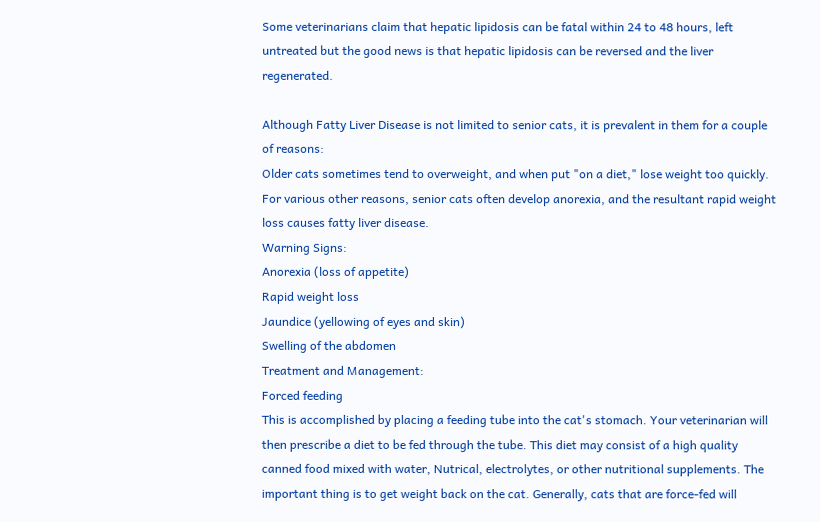Some veterinarians claim that hepatic lipidosis can be fatal within 24 to 48 hours, left untreated but the good news is that hepatic lipidosis can be reversed and the liver regenerated.

Although Fatty Liver Disease is not limited to senior cats, it is prevalent in them for a couple of reasons:
Older cats sometimes tend to overweight, and when put "on a diet," lose weight too quickly.
For various other reasons, senior cats often develop anorexia, and the resultant rapid weight loss causes fatty liver disease.
Warning Signs:
Anorexia (loss of appetite)
Rapid weight loss
Jaundice (yellowing of eyes and skin)
Swelling of the abdomen
Treatment and Management:
Forced feeding
This is accomplished by placing a feeding tube into the cat's stomach. Your veterinarian will then prescribe a diet to be fed through the tube. This diet may consist of a high quality canned food mixed with water, Nutrical, electrolytes, or other nutritional supplements. The important thing is to get weight back on the cat. Generally, cats that are force-fed will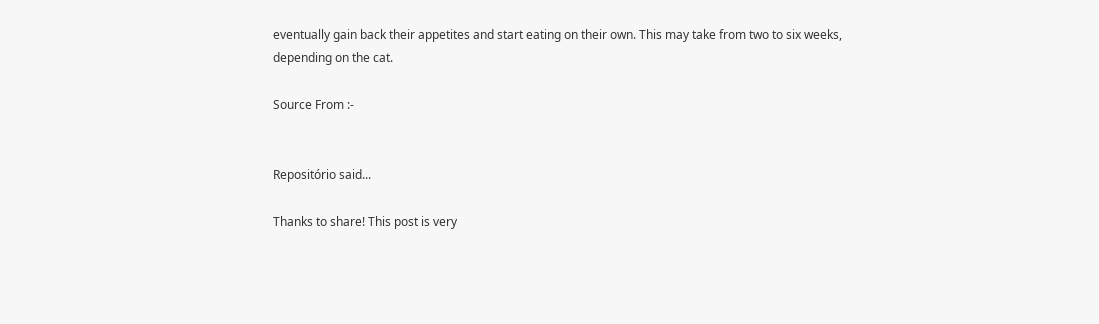eventually gain back their appetites and start eating on their own. This may take from two to six weeks, depending on the cat.

Source From :-


Repositório said...

Thanks to share! This post is very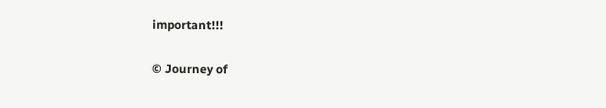important!!!

© Journey of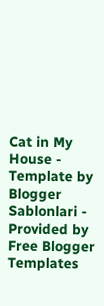Cat in My House - Template by Blogger Sablonlari - Provided by Free Blogger Templates